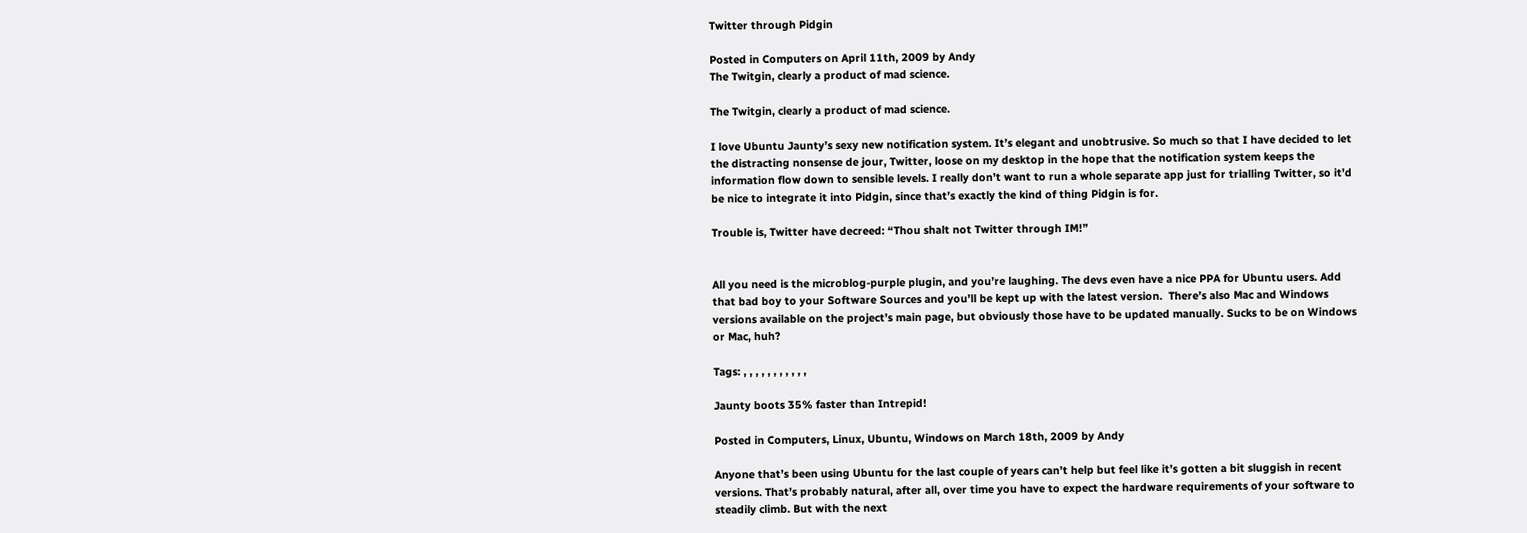Twitter through Pidgin

Posted in Computers on April 11th, 2009 by Andy
The Twitgin, clearly a product of mad science.

The Twitgin, clearly a product of mad science.

I love Ubuntu Jaunty’s sexy new notification system. It’s elegant and unobtrusive. So much so that I have decided to let the distracting nonsense de jour, Twitter, loose on my desktop in the hope that the notification system keeps the information flow down to sensible levels. I really don’t want to run a whole separate app just for trialling Twitter, so it’d be nice to integrate it into Pidgin, since that’s exactly the kind of thing Pidgin is for.

Trouble is, Twitter have decreed: “Thou shalt not Twitter through IM!”


All you need is the microblog-purple plugin, and you’re laughing. The devs even have a nice PPA for Ubuntu users. Add that bad boy to your Software Sources and you’ll be kept up with the latest version.  There’s also Mac and Windows versions available on the project’s main page, but obviously those have to be updated manually. Sucks to be on Windows or Mac, huh?

Tags: , , , , , , , , , , ,

Jaunty boots 35% faster than Intrepid!

Posted in Computers, Linux, Ubuntu, Windows on March 18th, 2009 by Andy

Anyone that’s been using Ubuntu for the last couple of years can’t help but feel like it’s gotten a bit sluggish in recent versions. That’s probably natural, after all, over time you have to expect the hardware requirements of your software to steadily climb. But with the next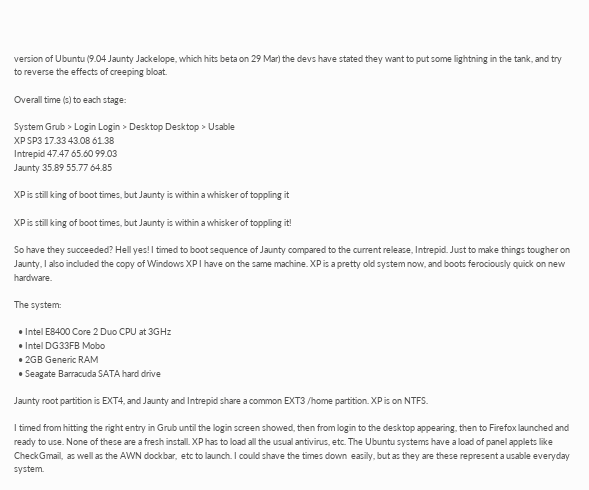version of Ubuntu (9.04 Jaunty Jackelope, which hits beta on 29 Mar) the devs have stated they want to put some lightning in the tank, and try to reverse the effects of creeping bloat.

Overall time (s) to each stage:

System Grub > Login Login > Desktop Desktop > Usable
XP SP3 17.33 43.08 61.38
Intrepid 47.47 65.60 99.03
Jaunty 35.89 55.77 64.85

XP is still king of boot times, but Jaunty is within a whisker of toppling it

XP is still king of boot times, but Jaunty is within a whisker of toppling it!

So have they succeeded? Hell yes! I timed to boot sequence of Jaunty compared to the current release, Intrepid. Just to make things tougher on Jaunty, I also included the copy of Windows XP I have on the same machine. XP is a pretty old system now, and boots ferociously quick on new hardware.

The system:

  • Intel E8400 Core 2 Duo CPU at 3GHz
  • Intel DG33FB Mobo
  • 2GB Generic RAM
  • Seagate Barracuda SATA hard drive

Jaunty root partition is EXT4, and Jaunty and Intrepid share a common EXT3 /home partition. XP is on NTFS.

I timed from hitting the right entry in Grub until the login screen showed, then from login to the desktop appearing, then to Firefox launched and ready to use. None of these are a fresh install. XP has to load all the usual antivirus, etc. The Ubuntu systems have a load of panel applets like CheckGmail,  as well as the AWN dockbar,  etc to launch. I could shave the times down  easily, but as they are these represent a usable everyday system.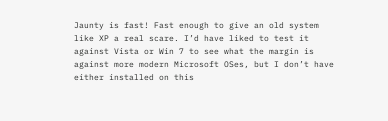Jaunty is fast! Fast enough to give an old system like XP a real scare. I’d have liked to test it against Vista or Win 7 to see what the margin is against more modern Microsoft OSes, but I don’t have either installed on this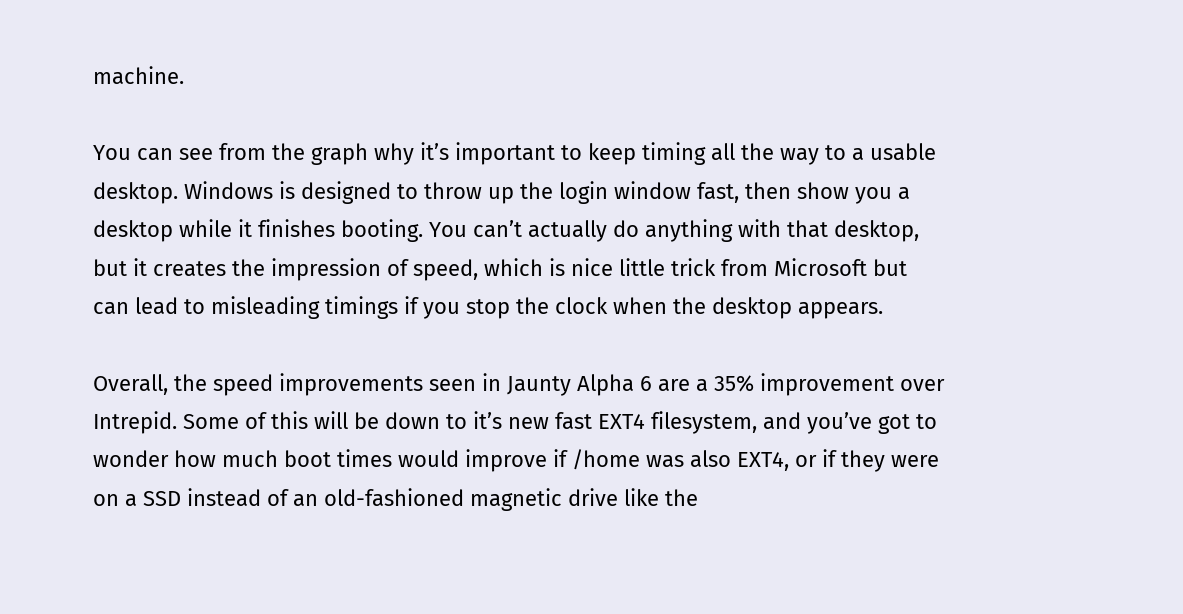machine.

You can see from the graph why it’s important to keep timing all the way to a usable desktop. Windows is designed to throw up the login window fast, then show you a desktop while it finishes booting. You can’t actually do anything with that desktop, but it creates the impression of speed, which is nice little trick from Microsoft but can lead to misleading timings if you stop the clock when the desktop appears.

Overall, the speed improvements seen in Jaunty Alpha 6 are a 35% improvement over Intrepid. Some of this will be down to it’s new fast EXT4 filesystem, and you’ve got to wonder how much boot times would improve if /home was also EXT4, or if they were on a SSD instead of an old-fashioned magnetic drive like the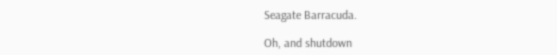Seagate Barracuda.

Oh, and shutdown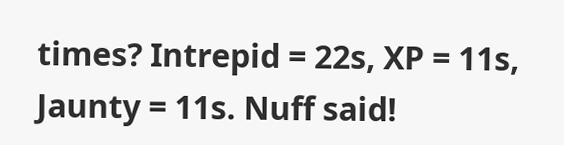times? Intrepid = 22s, XP = 11s, Jaunty = 11s. Nuff said!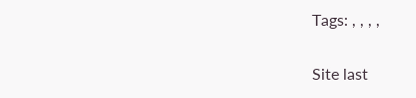Tags: , , , ,

Site last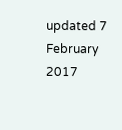updated 7 February 2017